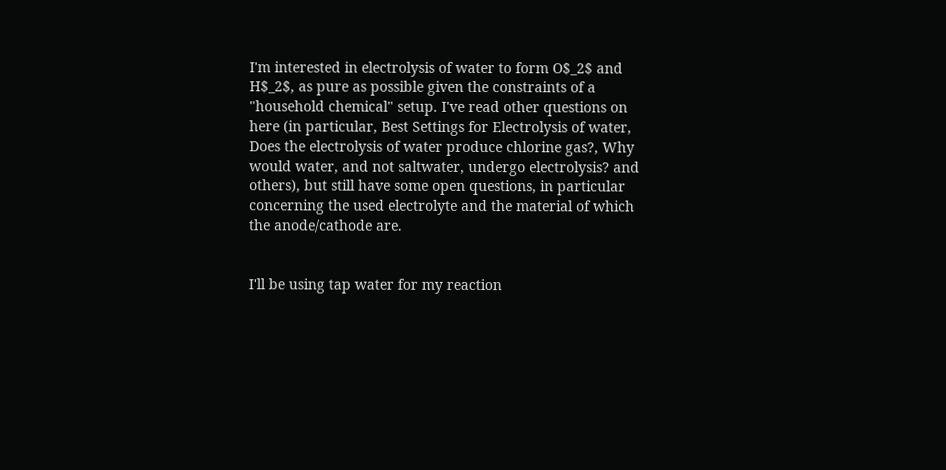I'm interested in electrolysis of water to form O$_2$ and H$_2$, as pure as possible given the constraints of a "household chemical" setup. I've read other questions on here (in particular, Best Settings for Electrolysis of water, Does the electrolysis of water produce chlorine gas?, Why would water, and not saltwater, undergo electrolysis? and others), but still have some open questions, in particular concerning the used electrolyte and the material of which the anode/cathode are.


I'll be using tap water for my reaction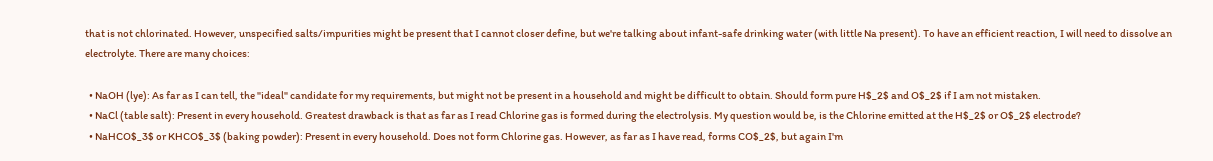that is not chlorinated. However, unspecified salts/impurities might be present that I cannot closer define, but we're talking about infant-safe drinking water (with little Na present). To have an efficient reaction, I will need to dissolve an electrolyte. There are many choices:

  • NaOH (lye): As far as I can tell, the "ideal" candidate for my requirements, but might not be present in a household and might be difficult to obtain. Should form pure H$_2$ and O$_2$ if I am not mistaken.
  • NaCl (table salt): Present in every household. Greatest drawback is that as far as I read Chlorine gas is formed during the electrolysis. My question would be, is the Chlorine emitted at the H$_2$ or O$_2$ electrode?
  • NaHCO$_3$ or KHCO$_3$ (baking powder): Present in every household. Does not form Chlorine gas. However, as far as I have read, forms CO$_2$, but again I'm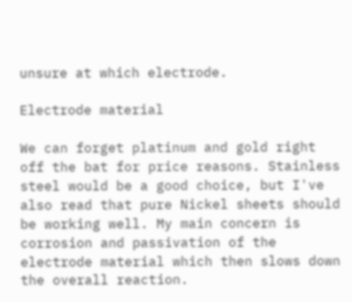unsure at which electrode.

Electrode material

We can forget platinum and gold right off the bat for price reasons. Stainless steel would be a good choice, but I've also read that pure Nickel sheets should be working well. My main concern is corrosion and passivation of the electrode material which then slows down the overall reaction.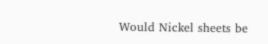Would Nickel sheets be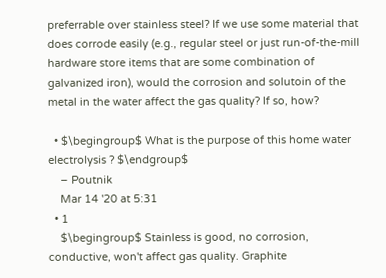preferrable over stainless steel? If we use some material that does corrode easily (e.g., regular steel or just run-of-the-mill hardware store items that are some combination of galvanized iron), would the corrosion and solutoin of the metal in the water affect the gas quality? If so, how?

  • $\begingroup$ What is the purpose of this home water electrolysis ? $\endgroup$
    – Poutnik
    Mar 14 '20 at 5:31
  • 1
    $\begingroup$ Stainless is good, no corrosion, conductive, won't affect gas quality. Graphite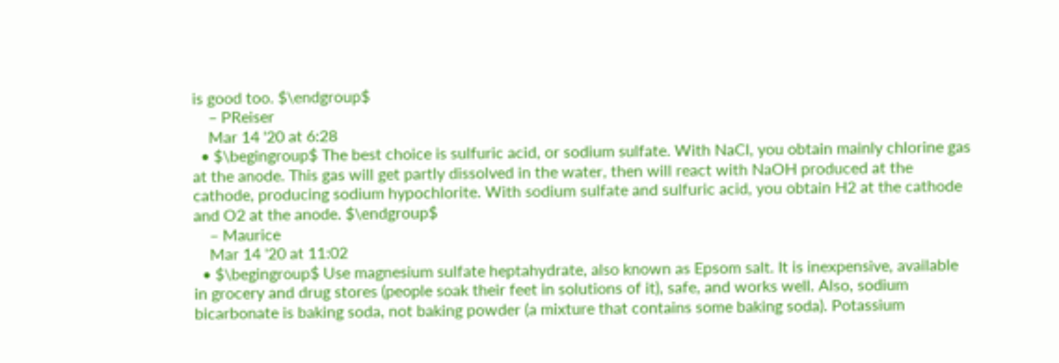is good too. $\endgroup$
    – PReiser
    Mar 14 '20 at 6:28
  • $\begingroup$ The best choice is sulfuric acid, or sodium sulfate. With NaCl, you obtain mainly chlorine gas at the anode. This gas will get partly dissolved in the water, then will react with NaOH produced at the cathode, producing sodium hypochlorite. With sodium sulfate and sulfuric acid, you obtain H2 at the cathode and O2 at the anode. $\endgroup$
    – Maurice
    Mar 14 '20 at 11:02
  • $\begingroup$ Use magnesium sulfate heptahydrate, also known as Epsom salt. It is inexpensive, available in grocery and drug stores (people soak their feet in solutions of it), safe, and works well. Also, sodium bicarbonate is baking soda, not baking powder (a mixture that contains some baking soda). Potassium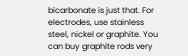bicarbonate is just that. For electrodes, use stainless steel, nickel or graphite. You can buy graphite rods very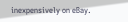inexpensively on eBay.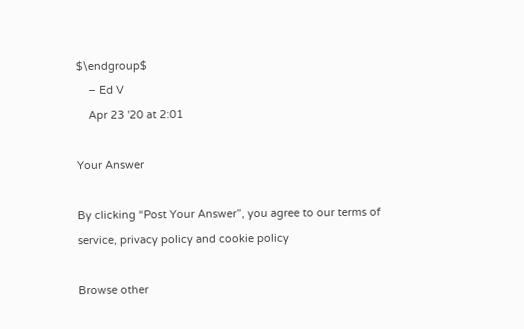$\endgroup$
    – Ed V
    Apr 23 '20 at 2:01

Your Answer

By clicking “Post Your Answer”, you agree to our terms of service, privacy policy and cookie policy

Browse other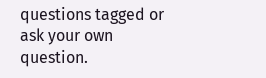questions tagged or ask your own question.